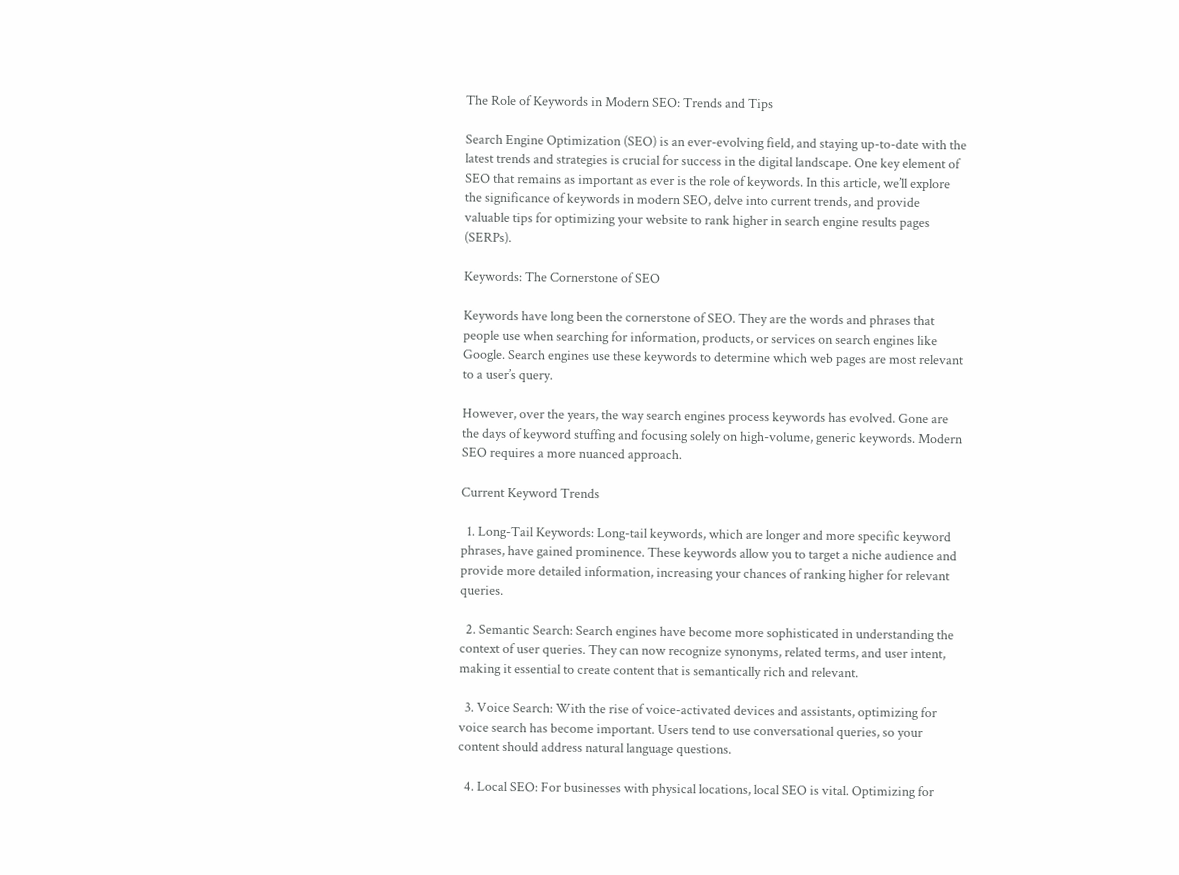The Role of Keywords in Modern SEO: Trends and Tips

Search Engine Optimization (SEO) is an ever-evolving field, and staying up-to-date with the latest trends and strategies is crucial for success in the digital landscape. One key element of SEO that remains as important as ever is the role of keywords. In this article, we’ll explore the significance of keywords in modern SEO, delve into current trends, and provide valuable tips for optimizing your website to rank higher in search engine results pages (SERPs).

Keywords: The Cornerstone of SEO

Keywords have long been the cornerstone of SEO. They are the words and phrases that people use when searching for information, products, or services on search engines like Google. Search engines use these keywords to determine which web pages are most relevant to a user’s query.

However, over the years, the way search engines process keywords has evolved. Gone are the days of keyword stuffing and focusing solely on high-volume, generic keywords. Modern SEO requires a more nuanced approach.

Current Keyword Trends

  1. Long-Tail Keywords: Long-tail keywords, which are longer and more specific keyword phrases, have gained prominence. These keywords allow you to target a niche audience and provide more detailed information, increasing your chances of ranking higher for relevant queries.

  2. Semantic Search: Search engines have become more sophisticated in understanding the context of user queries. They can now recognize synonyms, related terms, and user intent, making it essential to create content that is semantically rich and relevant.

  3. Voice Search: With the rise of voice-activated devices and assistants, optimizing for voice search has become important. Users tend to use conversational queries, so your content should address natural language questions.

  4. Local SEO: For businesses with physical locations, local SEO is vital. Optimizing for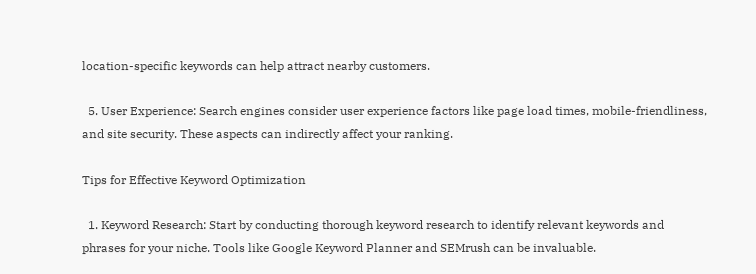location-specific keywords can help attract nearby customers.

  5. User Experience: Search engines consider user experience factors like page load times, mobile-friendliness, and site security. These aspects can indirectly affect your ranking.

Tips for Effective Keyword Optimization

  1. Keyword Research: Start by conducting thorough keyword research to identify relevant keywords and phrases for your niche. Tools like Google Keyword Planner and SEMrush can be invaluable.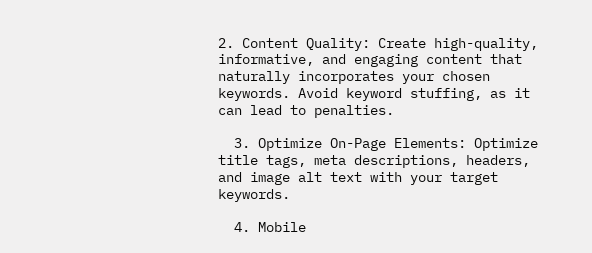2. Content Quality: Create high-quality, informative, and engaging content that naturally incorporates your chosen keywords. Avoid keyword stuffing, as it can lead to penalties.

  3. Optimize On-Page Elements: Optimize title tags, meta descriptions, headers, and image alt text with your target keywords.

  4. Mobile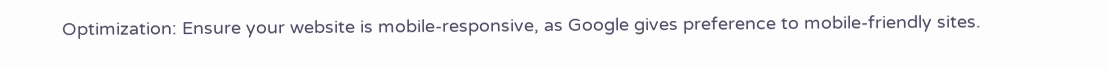Optimization: Ensure your website is mobile-responsive, as Google gives preference to mobile-friendly sites.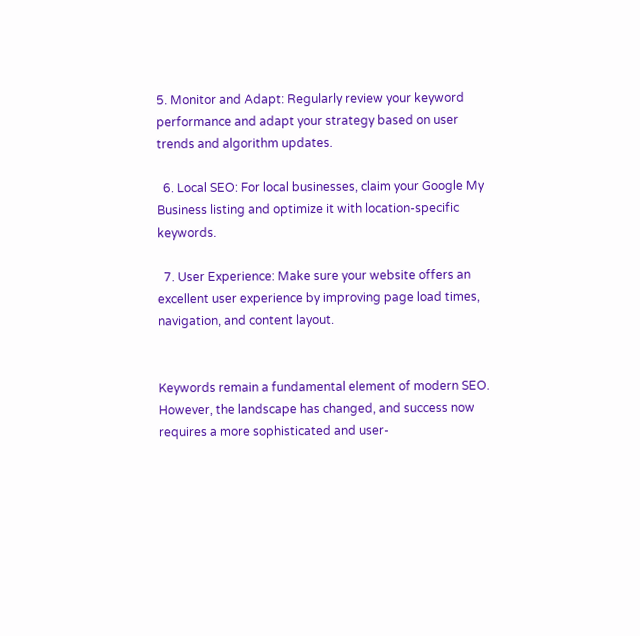5. Monitor and Adapt: Regularly review your keyword performance and adapt your strategy based on user trends and algorithm updates.

  6. Local SEO: For local businesses, claim your Google My Business listing and optimize it with location-specific keywords.

  7. User Experience: Make sure your website offers an excellent user experience by improving page load times, navigation, and content layout.


Keywords remain a fundamental element of modern SEO. However, the landscape has changed, and success now requires a more sophisticated and user-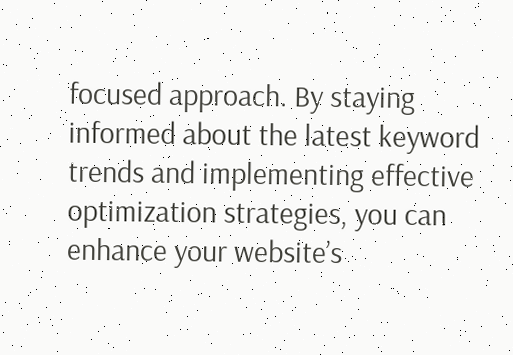focused approach. By staying informed about the latest keyword trends and implementing effective optimization strategies, you can enhance your website’s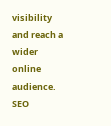visibility and reach a wider online audience. SEO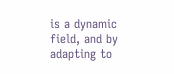is a dynamic field, and by adapting to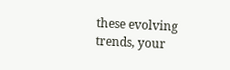these evolving trends, your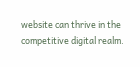website can thrive in the competitive digital realm.